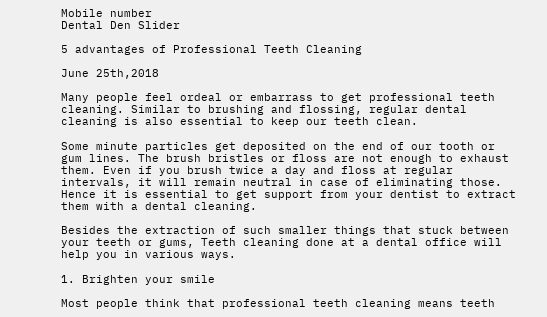Mobile number
Dental Den Slider

5 advantages of Professional Teeth Cleaning

June 25th,2018

Many people feel ordeal or embarrass to get professional teeth cleaning. Similar to brushing and flossing, regular dental cleaning is also essential to keep our teeth clean.

Some minute particles get deposited on the end of our tooth or gum lines. The brush bristles or floss are not enough to exhaust them. Even if you brush twice a day and floss at regular intervals, it will remain neutral in case of eliminating those. Hence it is essential to get support from your dentist to extract them with a dental cleaning.

Besides the extraction of such smaller things that stuck between your teeth or gums, Teeth cleaning done at a dental office will help you in various ways.

1. Brighten your smile

Most people think that professional teeth cleaning means teeth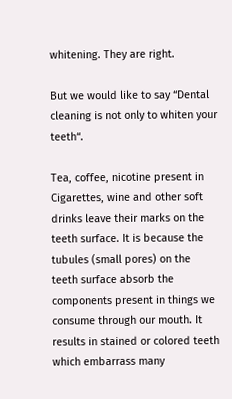whitening. They are right.

But we would like to say “Dental cleaning is not only to whiten your teeth“.

Tea, coffee, nicotine present in Cigarettes, wine and other soft drinks leave their marks on the teeth surface. It is because the tubules (small pores) on the teeth surface absorb the components present in things we consume through our mouth. It results in stained or colored teeth which embarrass many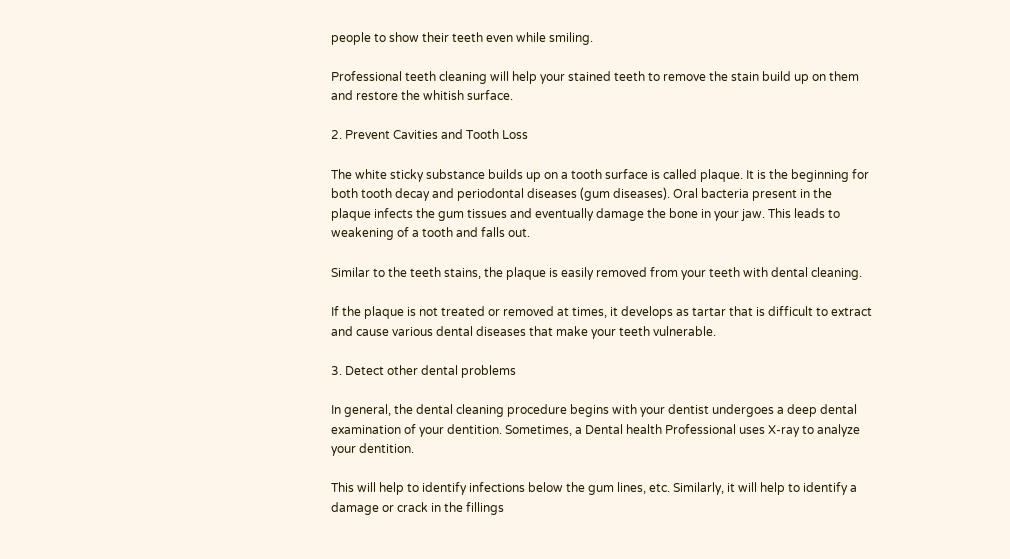people to show their teeth even while smiling.

Professional teeth cleaning will help your stained teeth to remove the stain build up on them and restore the whitish surface.

2. Prevent Cavities and Tooth Loss

The white sticky substance builds up on a tooth surface is called plaque. It is the beginning for both tooth decay and periodontal diseases (gum diseases). Oral bacteria present in the plaque infects the gum tissues and eventually damage the bone in your jaw. This leads to weakening of a tooth and falls out.

Similar to the teeth stains, the plaque is easily removed from your teeth with dental cleaning.

If the plaque is not treated or removed at times, it develops as tartar that is difficult to extract and cause various dental diseases that make your teeth vulnerable.

3. Detect other dental problems

In general, the dental cleaning procedure begins with your dentist undergoes a deep dental examination of your dentition. Sometimes, a Dental health Professional uses X-ray to analyze your dentition.

This will help to identify infections below the gum lines, etc. Similarly, it will help to identify a damage or crack in the fillings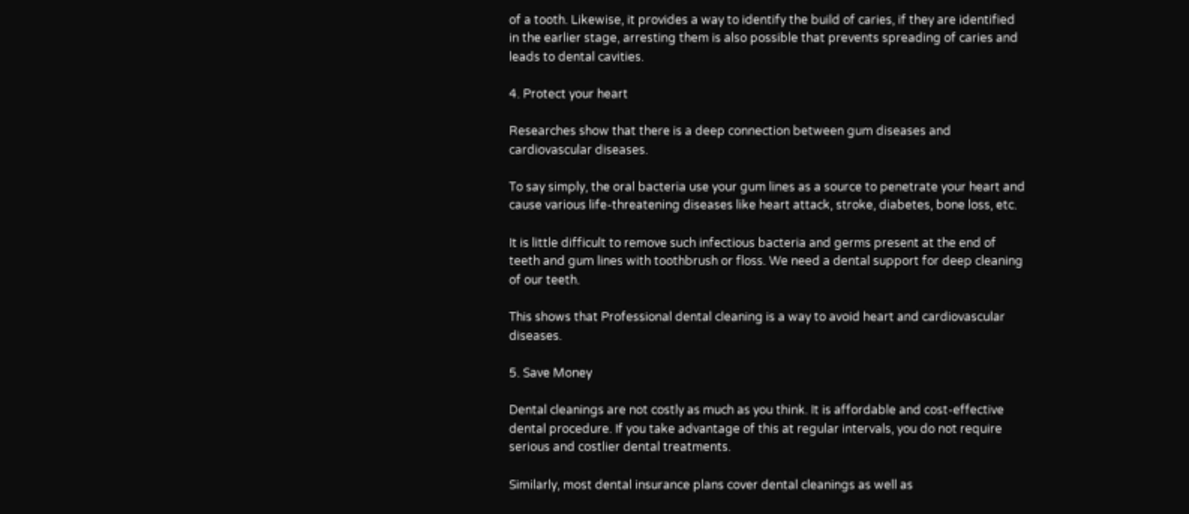of a tooth. Likewise, it provides a way to identify the build of caries, if they are identified in the earlier stage, arresting them is also possible that prevents spreading of caries and leads to dental cavities.

4. Protect your heart

Researches show that there is a deep connection between gum diseases and cardiovascular diseases.

To say simply, the oral bacteria use your gum lines as a source to penetrate your heart and cause various life-threatening diseases like heart attack, stroke, diabetes, bone loss, etc.

It is little difficult to remove such infectious bacteria and germs present at the end of teeth and gum lines with toothbrush or floss. We need a dental support for deep cleaning of our teeth.

This shows that Professional dental cleaning is a way to avoid heart and cardiovascular diseases.

5. Save Money

Dental cleanings are not costly as much as you think. It is affordable and cost-effective dental procedure. If you take advantage of this at regular intervals, you do not require serious and costlier dental treatments.

Similarly, most dental insurance plans cover dental cleanings as well as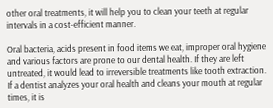other oral treatments, it will help you to clean your teeth at regular intervals in a cost-efficient manner.

Oral bacteria, acids present in food items we eat, improper oral hygiene and various factors are prone to our dental health. If they are left untreated, it would lead to irreversible treatments like tooth extraction. If a dentist analyzes your oral health and cleans your mouth at regular times, it is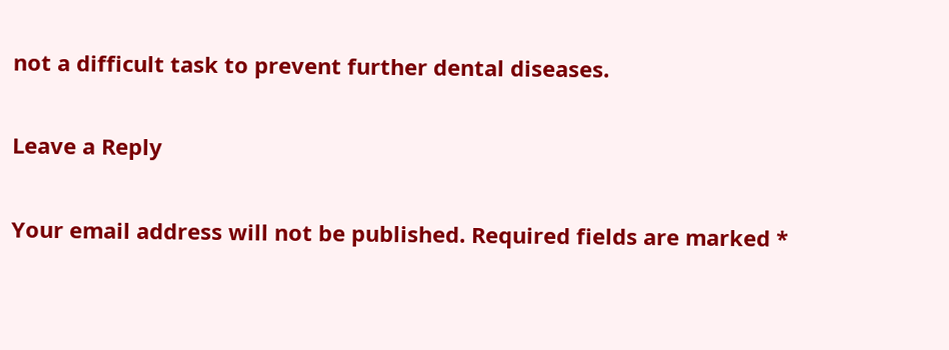not a difficult task to prevent further dental diseases.

Leave a Reply

Your email address will not be published. Required fields are marked *